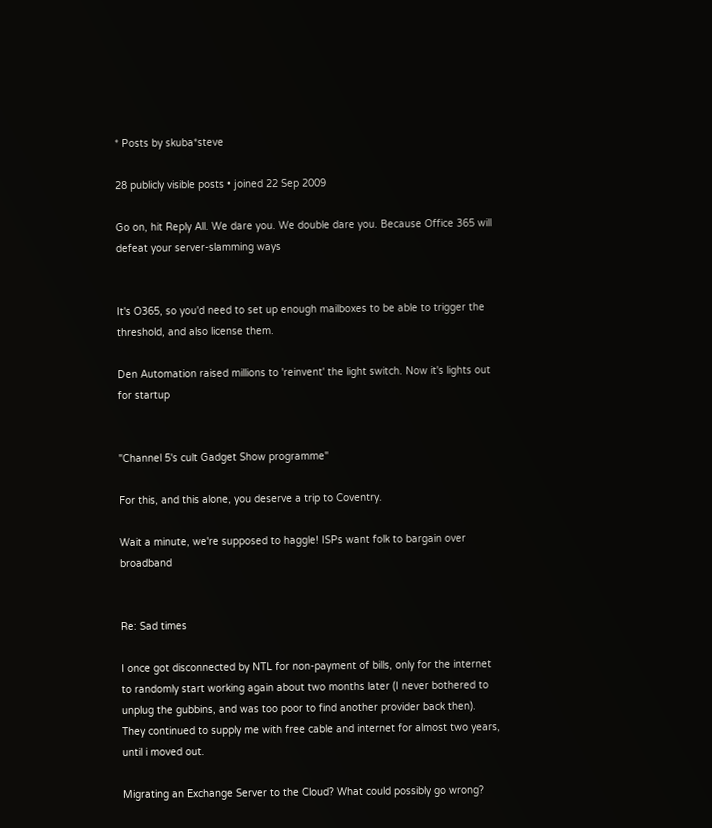* Posts by skuba*steve

28 publicly visible posts • joined 22 Sep 2009

Go on, hit Reply All. We dare you. We double dare you. Because Office 365 will defeat your server-slamming ways


It's O365, so you'd need to set up enough mailboxes to be able to trigger the threshold, and also license them.

Den Automation raised millions to 'reinvent' the light switch. Now it's lights out for startup


"Channel 5's cult Gadget Show programme"

For this, and this alone, you deserve a trip to Coventry.

Wait a minute, we're supposed to haggle! ISPs want folk to bargain over broadband


Re: Sad times

I once got disconnected by NTL for non-payment of bills, only for the internet to randomly start working again about two months later (I never bothered to unplug the gubbins, and was too poor to find another provider back then). They continued to supply me with free cable and internet for almost two years, until i moved out.

Migrating an Exchange Server to the Cloud? What could possibly go wrong?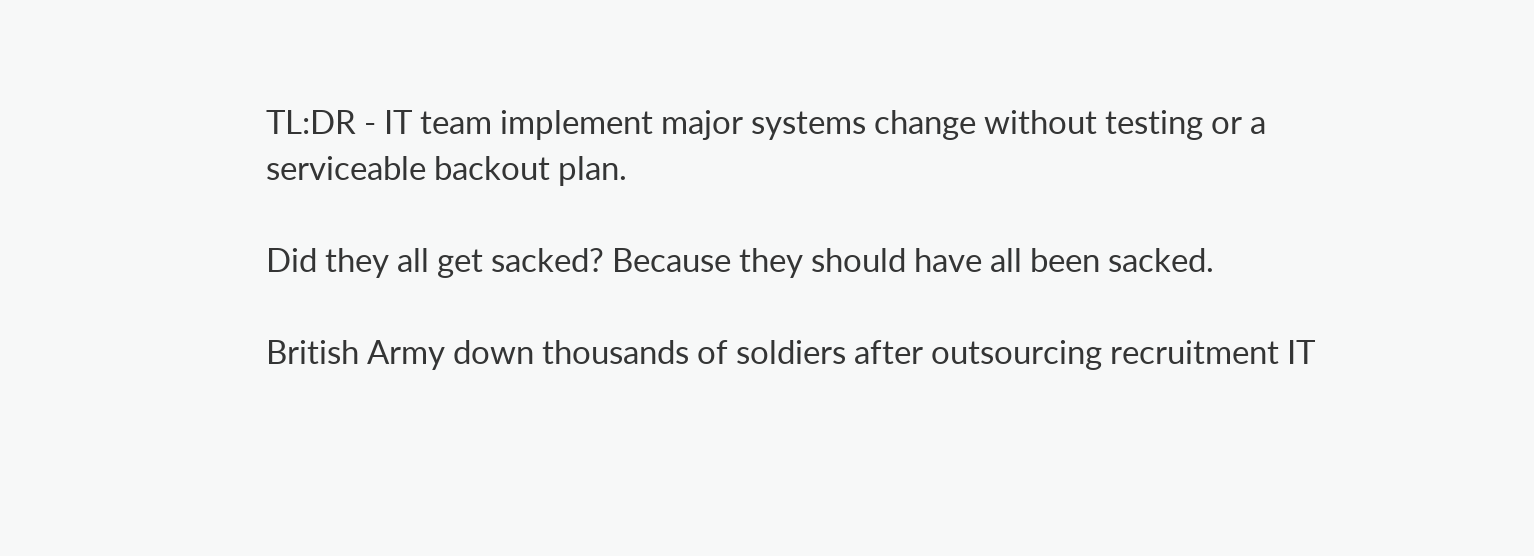TL:DR - IT team implement major systems change without testing or a serviceable backout plan.

Did they all get sacked? Because they should have all been sacked.

British Army down thousands of soldiers after outsourcing recruitment IT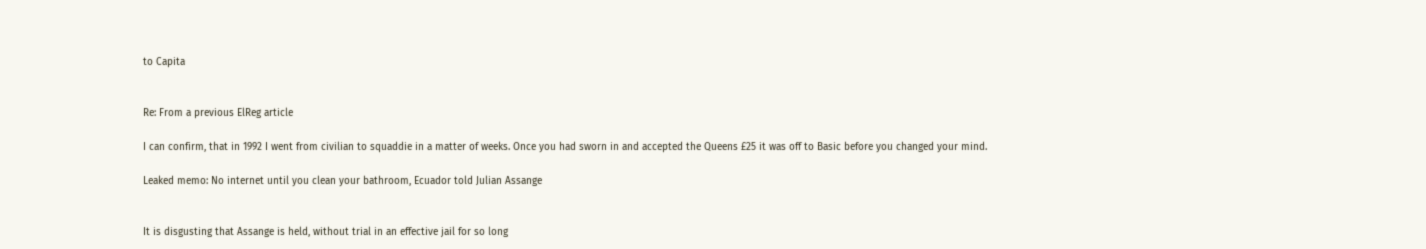to Capita


Re: From a previous ElReg article

I can confirm, that in 1992 I went from civilian to squaddie in a matter of weeks. Once you had sworn in and accepted the Queens £25 it was off to Basic before you changed your mind.

Leaked memo: No internet until you clean your bathroom, Ecuador told Julian Assange


It is disgusting that Assange is held, without trial in an effective jail for so long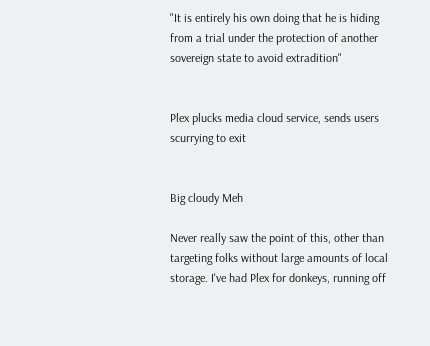"It is entirely his own doing that he is hiding from a trial under the protection of another sovereign state to avoid extradition"


Plex plucks media cloud service, sends users scurrying to exit


Big cloudy Meh

Never really saw the point of this, other than targeting folks without large amounts of local storage. I've had Plex for donkeys, running off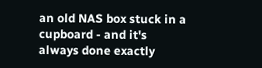an old NAS box stuck in a cupboard - and it's always done exactly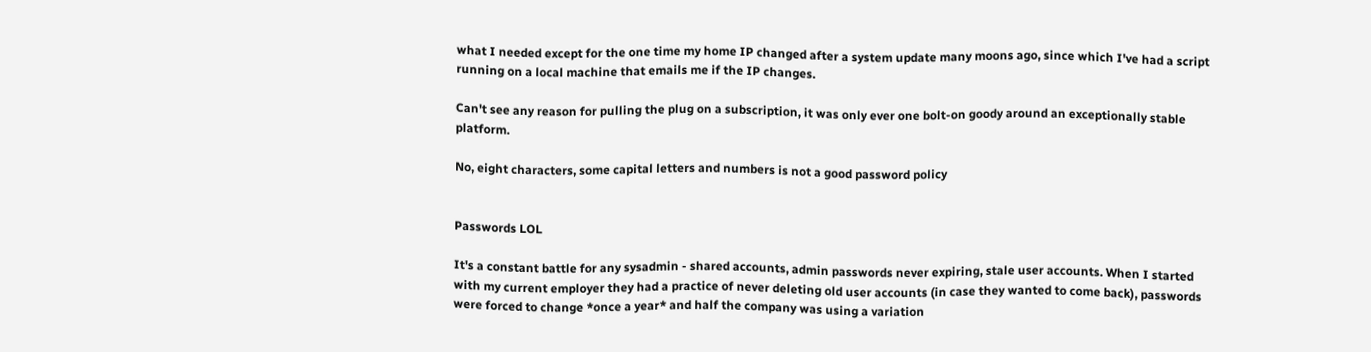what I needed except for the one time my home IP changed after a system update many moons ago, since which I've had a script running on a local machine that emails me if the IP changes.

Can't see any reason for pulling the plug on a subscription, it was only ever one bolt-on goody around an exceptionally stable platform.

No, eight characters, some capital letters and numbers is not a good password policy


Passwords LOL

It's a constant battle for any sysadmin - shared accounts, admin passwords never expiring, stale user accounts. When I started with my current employer they had a practice of never deleting old user accounts (in case they wanted to come back), passwords were forced to change *once a year* and half the company was using a variation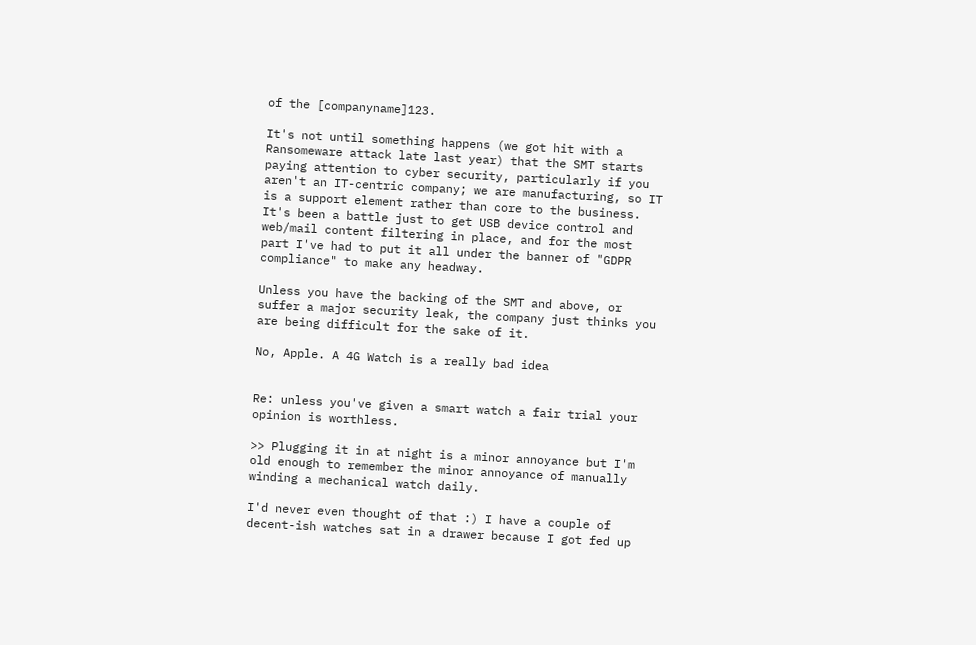of the [companyname]123.

It's not until something happens (we got hit with a Ransomeware attack late last year) that the SMT starts paying attention to cyber security, particularly if you aren't an IT-centric company; we are manufacturing, so IT is a support element rather than core to the business. It's been a battle just to get USB device control and web/mail content filtering in place, and for the most part I've had to put it all under the banner of "GDPR compliance" to make any headway.

Unless you have the backing of the SMT and above, or suffer a major security leak, the company just thinks you are being difficult for the sake of it.

No, Apple. A 4G Watch is a really bad idea


Re: unless you've given a smart watch a fair trial your opinion is worthless.

>> Plugging it in at night is a minor annoyance but I'm old enough to remember the minor annoyance of manually winding a mechanical watch daily.

I'd never even thought of that :) I have a couple of decent-ish watches sat in a drawer because I got fed up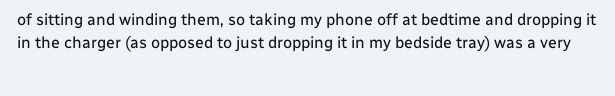of sitting and winding them, so taking my phone off at bedtime and dropping it in the charger (as opposed to just dropping it in my bedside tray) was a very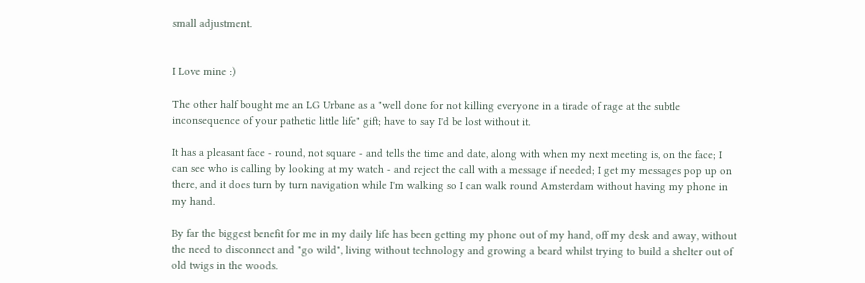small adjustment.


I Love mine :)

The other half bought me an LG Urbane as a "well done for not killing everyone in a tirade of rage at the subtle inconsequence of your pathetic little life" gift; have to say I'd be lost without it.

It has a pleasant face - round, not square - and tells the time and date, along with when my next meeting is, on the face; I can see who is calling by looking at my watch - and reject the call with a message if needed; I get my messages pop up on there, and it does turn by turn navigation while I'm walking so I can walk round Amsterdam without having my phone in my hand.

By far the biggest benefit for me in my daily life has been getting my phone out of my hand, off my desk and away, without the need to disconnect and "go wild", living without technology and growing a beard whilst trying to build a shelter out of old twigs in the woods.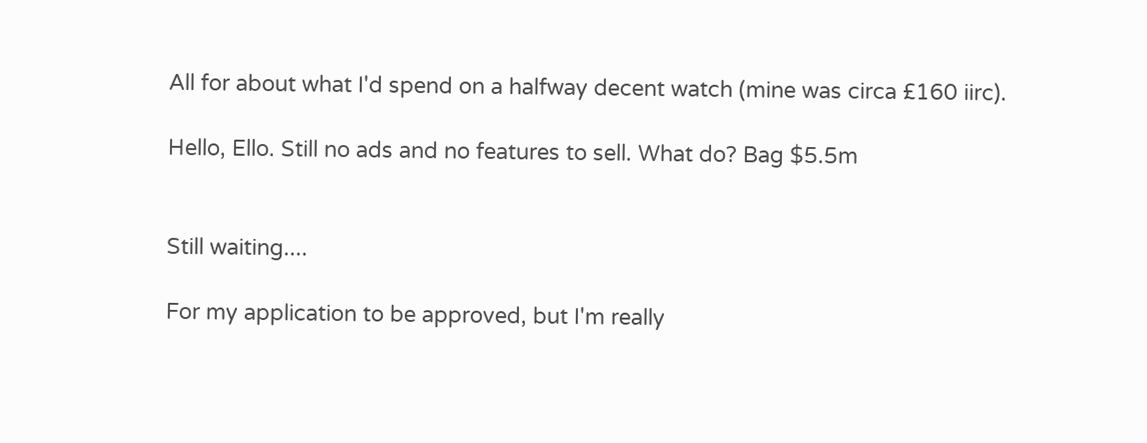All for about what I'd spend on a halfway decent watch (mine was circa £160 iirc).

Hello, Ello. Still no ads and no features to sell. What do? Bag $5.5m


Still waiting....

For my application to be approved, but I'm really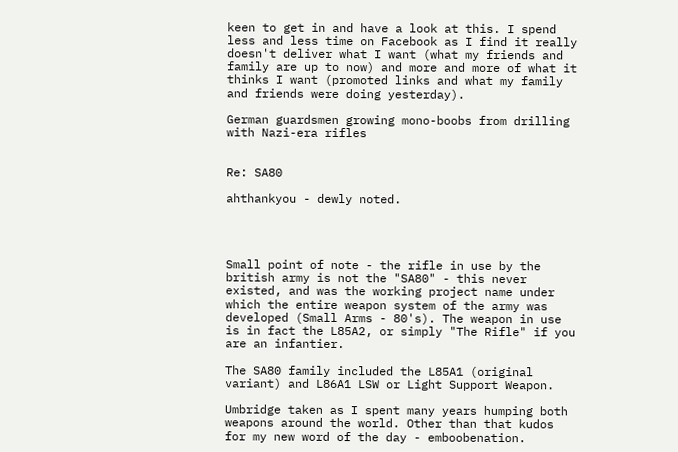keen to get in and have a look at this. I spend less and less time on Facebook as I find it really doesn't deliver what I want (what my friends and family are up to now) and more and more of what it thinks I want (promoted links and what my family and friends were doing yesterday).

German guardsmen growing mono-boobs from drilling with Nazi-era rifles


Re: SA80

ahthankyou - dewly noted.




Small point of note - the rifle in use by the british army is not the "SA80" - this never existed, and was the working project name under which the entire weapon system of the army was developed (Small Arms - 80's). The weapon in use is in fact the L85A2, or simply "The Rifle" if you are an infantier.

The SA80 family included the L85A1 (original variant) and L86A1 LSW or Light Support Weapon.

Umbridge taken as I spent many years humping both weapons around the world. Other than that kudos for my new word of the day - emboobenation.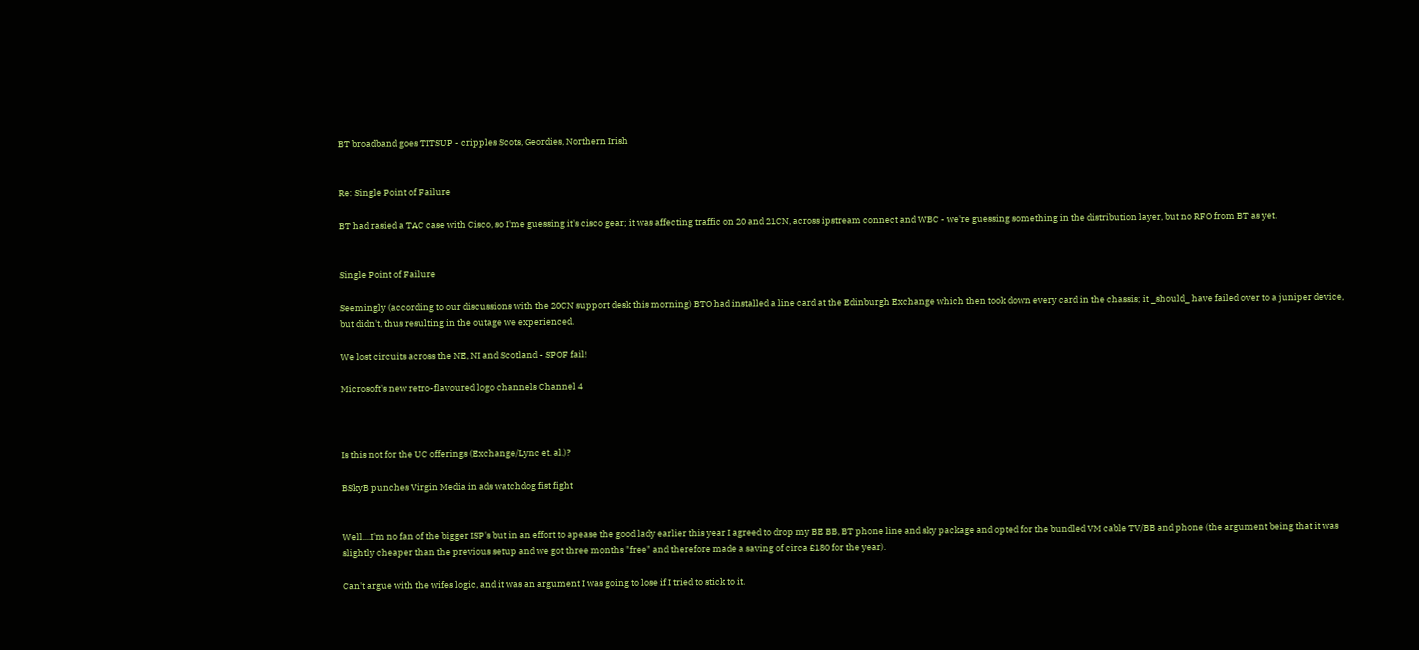BT broadband goes TITSUP - cripples Scots, Geordies, Northern Irish


Re: Single Point of Failure

BT had rasied a TAC case with Cisco, so I'me guessing it's cisco gear; it was affecting traffic on 20 and 21CN, across ipstream connect and WBC - we're guessing something in the distribution layer, but no RFO from BT as yet.


Single Point of Failure

Seemingly (according to our discussions with the 20CN support desk this morning) BTO had installed a line card at the Edinburgh Exchange which then took down every card in the chassis; it _should_ have failed over to a juniper device, but didn't, thus resulting in the outage we experienced.

We lost circuits across the NE, NI and Scotland - SPOF fail!

Microsoft's new retro-flavoured logo channels Channel 4



Is this not for the UC offerings (Exchange/Lync et. al.)?

BSkyB punches Virgin Media in ads watchdog fist fight


Well....I'm no fan of the bigger ISP's but in an effort to apease the good lady earlier this year I agreed to drop my BE BB, BT phone line and sky package and opted for the bundled VM cable TV/BB and phone (the argument being that it was slightly cheaper than the previous setup and we got three months "free" and therefore made a saving of circa £180 for the year).

Can't argue with the wifes logic, and it was an argument I was going to lose if I tried to stick to it.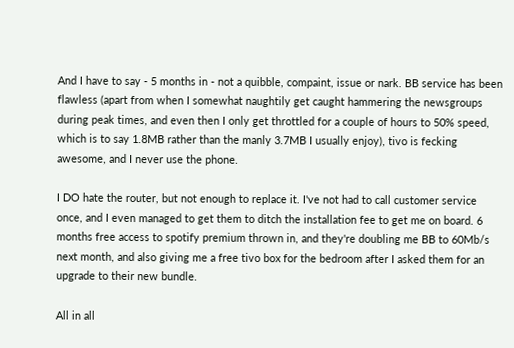And I have to say - 5 months in - not a quibble, compaint, issue or nark. BB service has been flawless (apart from when I somewhat naughtily get caught hammering the newsgroups during peak times, and even then I only get throttled for a couple of hours to 50% speed, which is to say 1.8MB rather than the manly 3.7MB I usually enjoy), tivo is fecking awesome, and I never use the phone.

I DO hate the router, but not enough to replace it. I've not had to call customer service once, and I even managed to get them to ditch the installation fee to get me on board. 6 months free access to spotify premium thrown in, and they're doubling me BB to 60Mb/s next month, and also giving me a free tivo box for the bedroom after I asked them for an upgrade to their new bundle.

All in all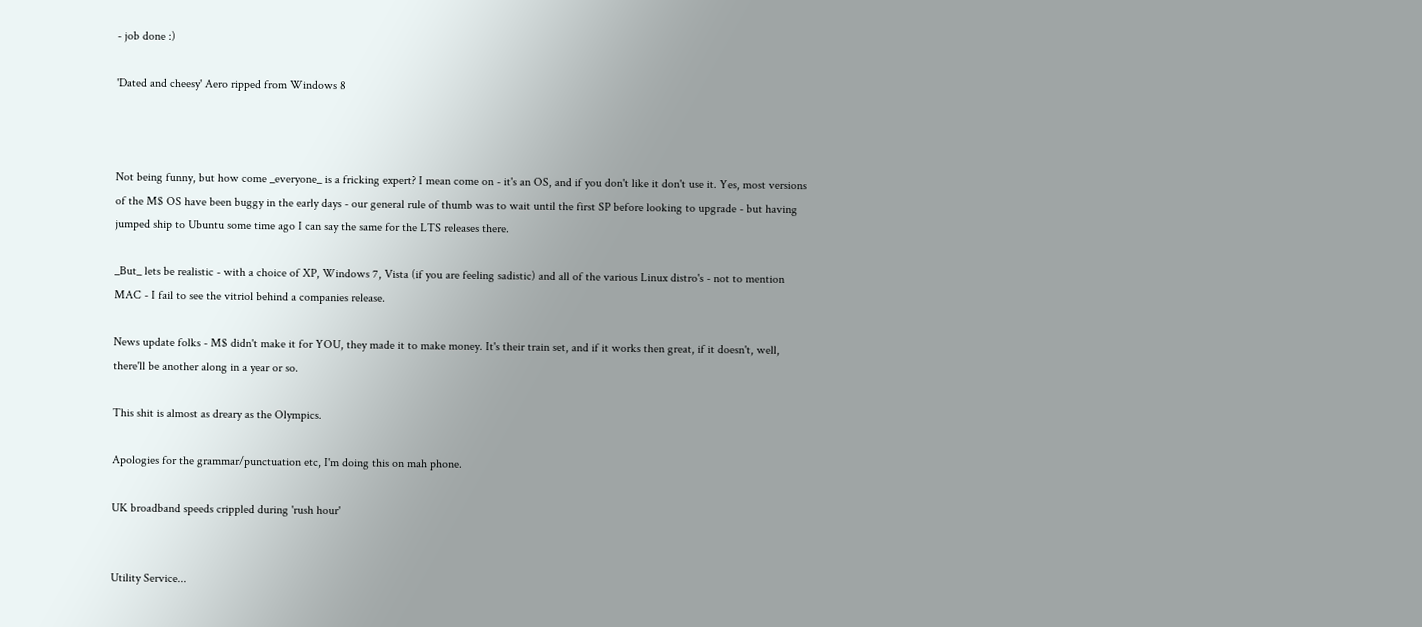- job done :)

'Dated and cheesy' Aero ripped from Windows 8



Not being funny, but how come _everyone_ is a fricking expert? I mean come on - it's an OS, and if you don't like it don't use it. Yes, most versions of the M$ OS have been buggy in the early days - our general rule of thumb was to wait until the first SP before looking to upgrade - but having jumped ship to Ubuntu some time ago I can say the same for the LTS releases there.

_But_ lets be realistic - with a choice of XP, Windows 7, Vista (if you are feeling sadistic) and all of the various Linux distro's - not to mention MAC - I fail to see the vitriol behind a companies release.

News update folks - M$ didn't make it for YOU, they made it to make money. It's their train set, and if it works then great, if it doesn't, well, there'll be another along in a year or so.

This shit is almost as dreary as the Olympics.

Apologies for the grammar/punctuation etc, I'm doing this on mah phone.

UK broadband speeds crippled during 'rush hour'


Utility Service...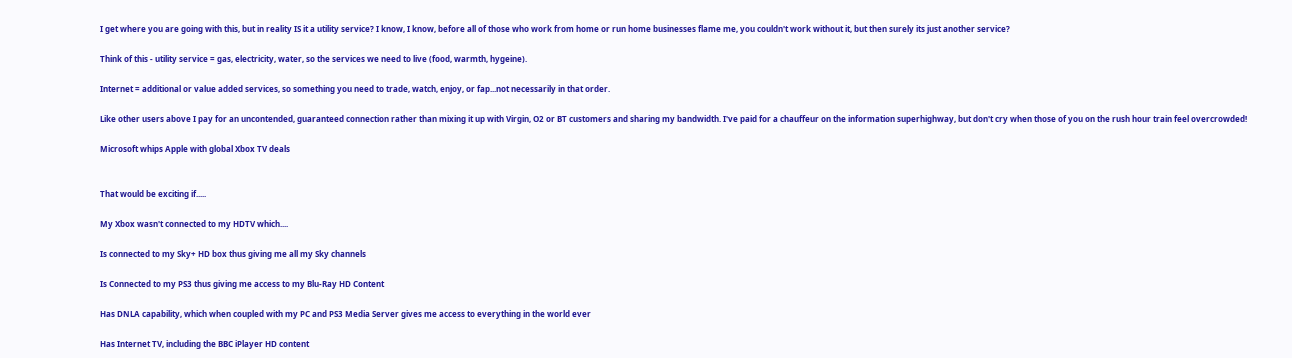I get where you are going with this, but in reality IS it a utility service? I know, I know, before all of those who work from home or run home businesses flame me, you couldn't work without it, but then surely its just another service?

Think of this - utility service = gas, electricity, water, so the services we need to live (food, warmth, hygeine).

Internet = additional or value added services, so something you need to trade, watch, enjoy, or fap...not necessarily in that order.

Like other users above I pay for an uncontended, guaranteed connection rather than mixing it up with Virgin, O2 or BT customers and sharing my bandwidth. I've paid for a chauffeur on the information superhighway, but don't cry when those of you on the rush hour train feel overcrowded!

Microsoft whips Apple with global Xbox TV deals


That would be exciting if.....

My Xbox wasn't connected to my HDTV which....

Is connected to my Sky+ HD box thus giving me all my Sky channels

Is Connected to my PS3 thus giving me access to my Blu-Ray HD Content

Has DNLA capability, which when coupled with my PC and PS3 Media Server gives me access to everything in the world ever

Has Internet TV, including the BBC iPlayer HD content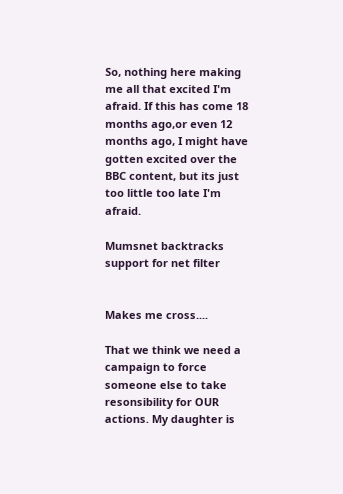So, nothing here making me all that excited I'm afraid. If this has come 18 months ago,or even 12 months ago, I might have gotten excited over the BBC content, but its just too little too late I'm afraid.

Mumsnet backtracks support for net filter


Makes me cross....

That we think we need a campaign to force someone else to take resonsibility for OUR actions. My daughter is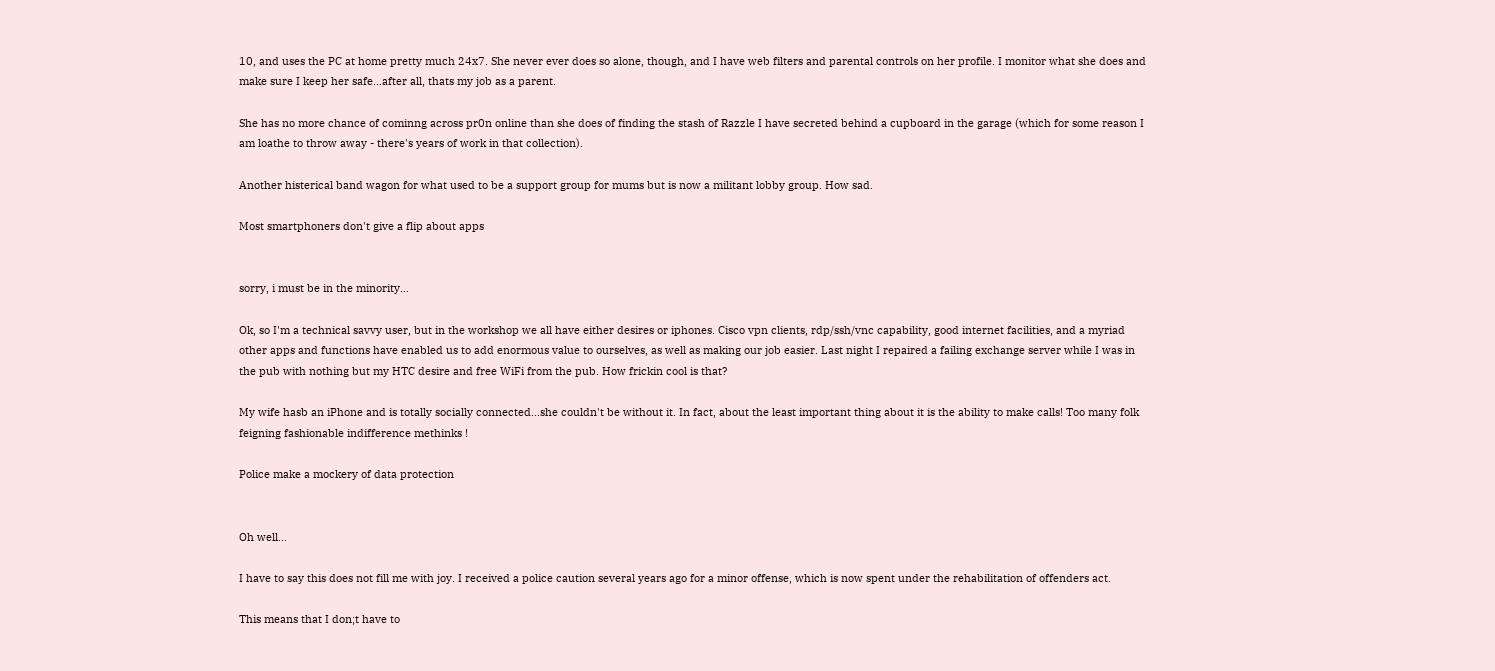10, and uses the PC at home pretty much 24x7. She never ever does so alone, though, and I have web filters and parental controls on her profile. I monitor what she does and make sure I keep her safe...after all, thats my job as a parent.

She has no more chance of cominng across pr0n online than she does of finding the stash of Razzle I have secreted behind a cupboard in the garage (which for some reason I am loathe to throw away - there's years of work in that collection).

Another histerical band wagon for what used to be a support group for mums but is now a militant lobby group. How sad.

Most smartphoners don't give a flip about apps


sorry, i must be in the minority...

Ok, so I'm a technical savvy user, but in the workshop we all have either desires or iphones. Cisco vpn clients, rdp/ssh/vnc capability, good internet facilities, and a myriad other apps and functions have enabled us to add enormous value to ourselves, as well as making our job easier. Last night I repaired a failing exchange server while I was in the pub with nothing but my HTC desire and free WiFi from the pub. How frickin cool is that?

My wife hasb an iPhone and is totally socially connected...she couldn't be without it. In fact, about the least important thing about it is the ability to make calls! Too many folk feigning fashionable indifference methinks !

Police make a mockery of data protection


Oh well...

I have to say this does not fill me with joy. I received a police caution several years ago for a minor offense, which is now spent under the rehabilitation of offenders act.

This means that I don;t have to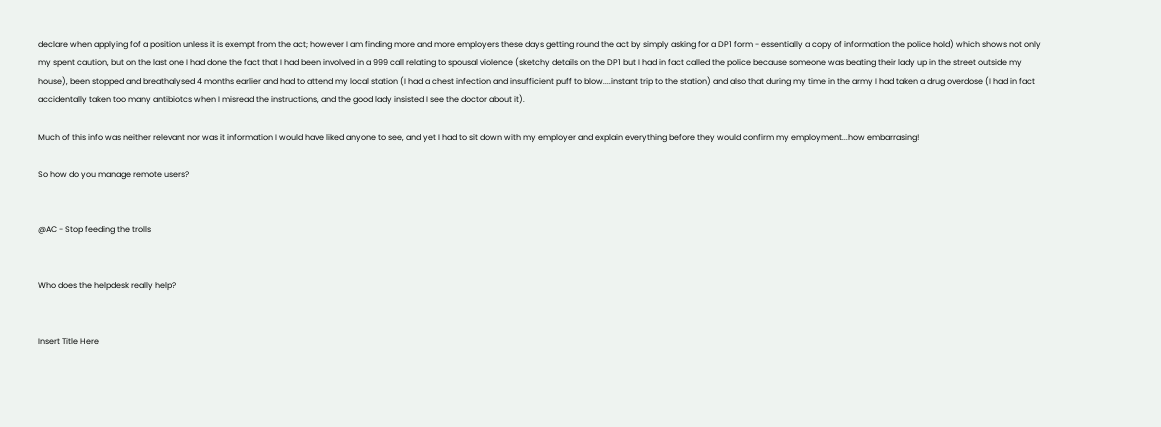declare when applying fof a position unless it is exempt from the act; however I am finding more and more employers these days getting round the act by simply asking for a DP1 form - essentially a copy of information the police hold) which shows not only my spent caution, but on the last one I had done the fact that I had been involved in a 999 call relating to spousal violence (sketchy details on the DP1 but I had in fact called the police because someone was beating their lady up in the street outside my house), been stopped and breathalysed 4 months earlier and had to attend my local station (I had a chest infection and insufficient puff to blow....instant trip to the station) and also that during my time in the army I had taken a drug overdose (I had in fact accidentally taken too many antibiotcs when I misread the instructions, and the good lady insisted I see the doctor about it).

Much of this info was neither relevant nor was it information I would have liked anyone to see, and yet I had to sit down with my employer and explain everything before they would confirm my employment...how embarrasing!

So how do you manage remote users?


@AC - Stop feeding the trolls


Who does the helpdesk really help?


Insert Title Here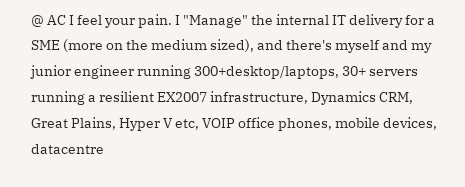@ AC I feel your pain. I "Manage" the internal IT delivery for a SME (more on the medium sized), and there's myself and my junior engineer running 300+desktop/laptops, 30+ servers running a resilient EX2007 infrastructure, Dynamics CRM, Great Plains, Hyper V etc, VOIP office phones, mobile devices, datacentre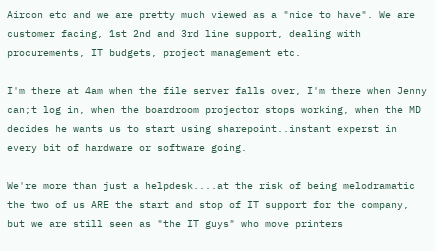Aircon etc and we are pretty much viewed as a "nice to have". We are customer facing, 1st 2nd and 3rd line support, dealing with procurements, IT budgets, project management etc.

I'm there at 4am when the file server falls over, I'm there when Jenny can;t log in, when the boardroom projector stops working, when the MD decides he wants us to start using sharepoint..instant experst in every bit of hardware or software going.

We're more than just a helpdesk....at the risk of being melodramatic the two of us ARE the start and stop of IT support for the company, but we are still seen as "the IT guys" who move printers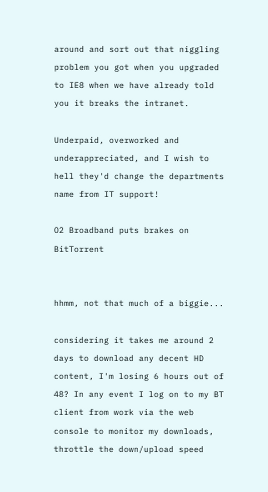around and sort out that niggling problem you got when you upgraded to IE8 when we have already told you it breaks the intranet.

Underpaid, overworked and underappreciated, and I wish to hell they'd change the departments name from IT support!

O2 Broadband puts brakes on BitTorrent


hhmm, not that much of a biggie...

considering it takes me around 2 days to download any decent HD content, I'm losing 6 hours out of 48? In any event I log on to my BT client from work via the web console to monitor my downloads, throttle the down/upload speed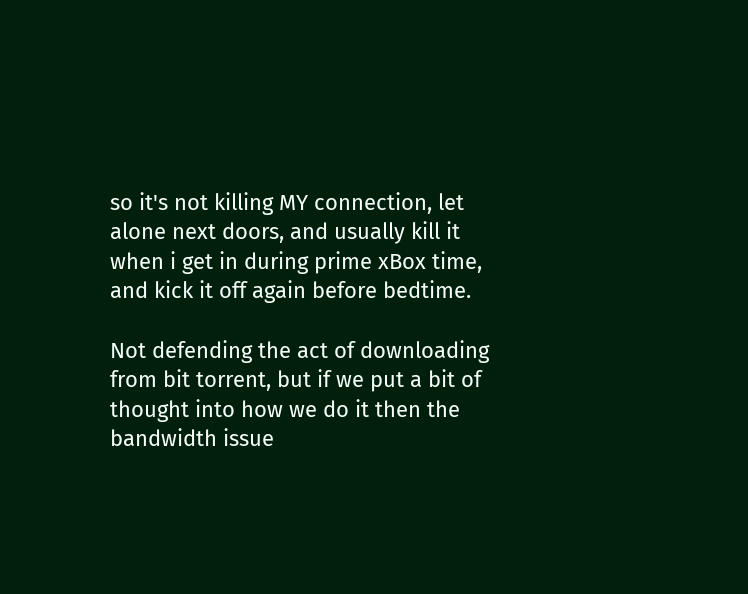so it's not killing MY connection, let alone next doors, and usually kill it when i get in during prime xBox time, and kick it off again before bedtime.

Not defending the act of downloading from bit torrent, but if we put a bit of thought into how we do it then the bandwidth issue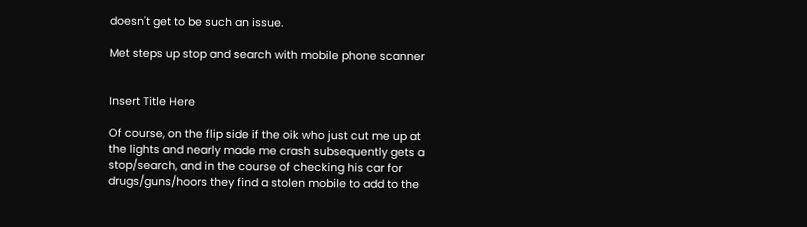doesn't get to be such an issue.

Met steps up stop and search with mobile phone scanner


Insert Title Here

Of course, on the flip side if the oik who just cut me up at the lights and nearly made me crash subsequently gets a stop/search, and in the course of checking his car for drugs/guns/hoors they find a stolen mobile to add to the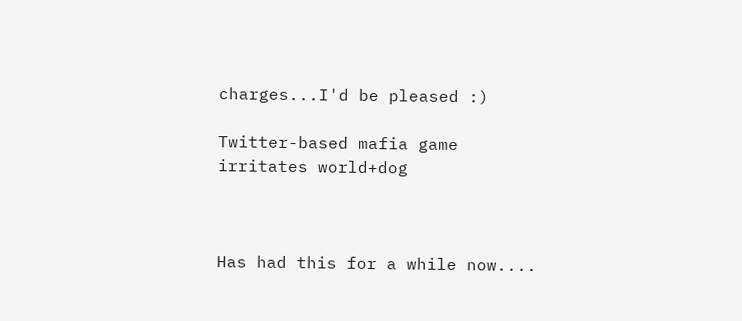charges...I'd be pleased :)

Twitter-based mafia game irritates world+dog



Has had this for a while now....